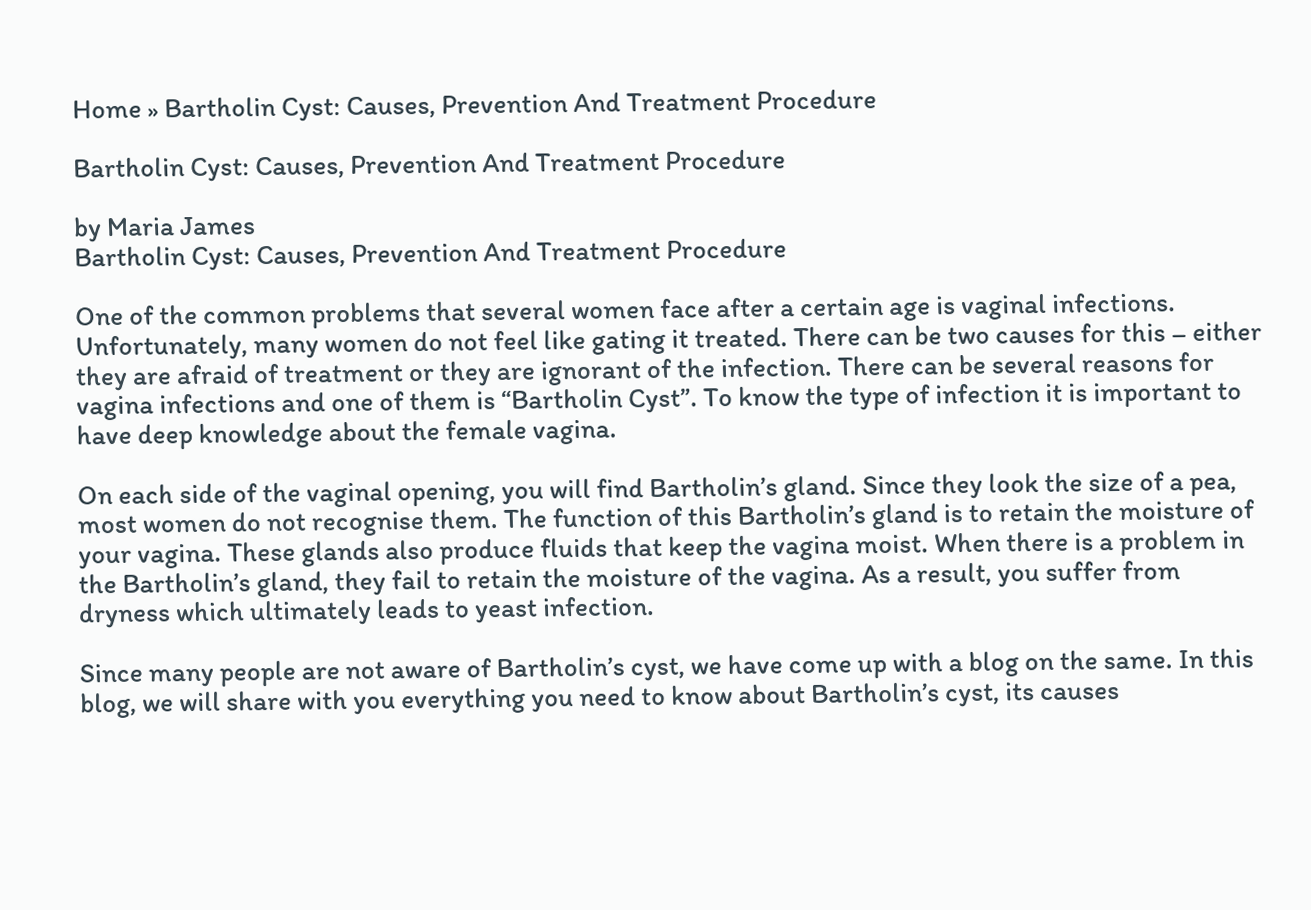Home » Bartholin Cyst: Causes, Prevention And Treatment Procedure

Bartholin Cyst: Causes, Prevention And Treatment Procedure

by Maria James
Bartholin Cyst: Causes, Prevention And Treatment Procedure

One of the common problems that several women face after a certain age is vaginal infections. Unfortunately, many women do not feel like gating it treated. There can be two causes for this – either they are afraid of treatment or they are ignorant of the infection. There can be several reasons for vagina infections and one of them is “Bartholin Cyst”. To know the type of infection it is important to have deep knowledge about the female vagina.

On each side of the vaginal opening, you will find Bartholin’s gland. Since they look the size of a pea, most women do not recognise them. The function of this Bartholin’s gland is to retain the moisture of your vagina. These glands also produce fluids that keep the vagina moist. When there is a problem in the Bartholin’s gland, they fail to retain the moisture of the vagina. As a result, you suffer from dryness which ultimately leads to yeast infection.

Since many people are not aware of Bartholin’s cyst, we have come up with a blog on the same. In this blog, we will share with you everything you need to know about Bartholin’s cyst, its causes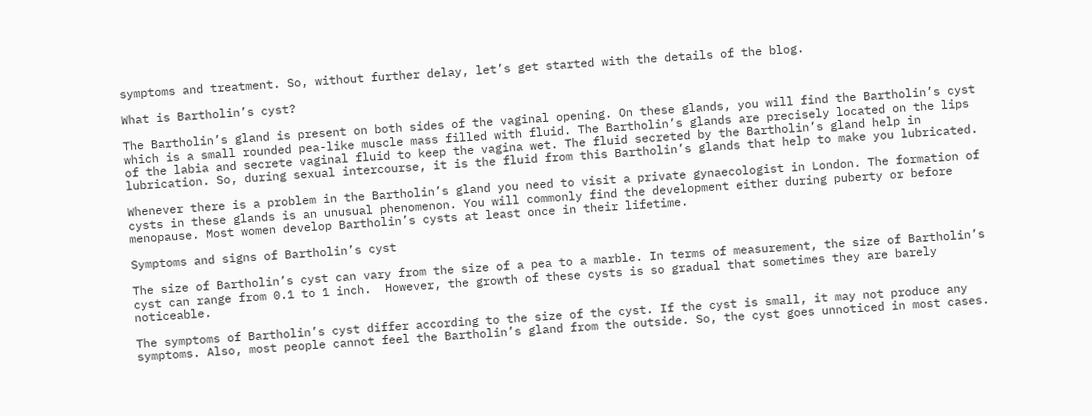symptoms and treatment. So, without further delay, let’s get started with the details of the blog.

What is Bartholin’s cyst?

The Bartholin’s gland is present on both sides of the vaginal opening. On these glands, you will find the Bartholin’s cyst which is a small rounded pea-like muscle mass filled with fluid. The Bartholin’s glands are precisely located on the lips of the labia and secrete vaginal fluid to keep the vagina wet. The fluid secreted by the Bartholin’s gland help in lubrication. So, during sexual intercourse, it is the fluid from this Bartholin’s glands that help to make you lubricated.

Whenever there is a problem in the Bartholin’s gland you need to visit a private gynaecologist in London. The formation of cysts in these glands is an unusual phenomenon. You will commonly find the development either during puberty or before menopause. Most women develop Bartholin’s cysts at least once in their lifetime.

Symptoms and signs of Bartholin’s cyst

The size of Bartholin’s cyst can vary from the size of a pea to a marble. In terms of measurement, the size of Bartholin’s cyst can range from 0.1 to 1 inch.  However, the growth of these cysts is so gradual that sometimes they are barely noticeable.

The symptoms of Bartholin’s cyst differ according to the size of the cyst. If the cyst is small, it may not produce any symptoms. Also, most people cannot feel the Bartholin’s gland from the outside. So, the cyst goes unnoticed in most cases.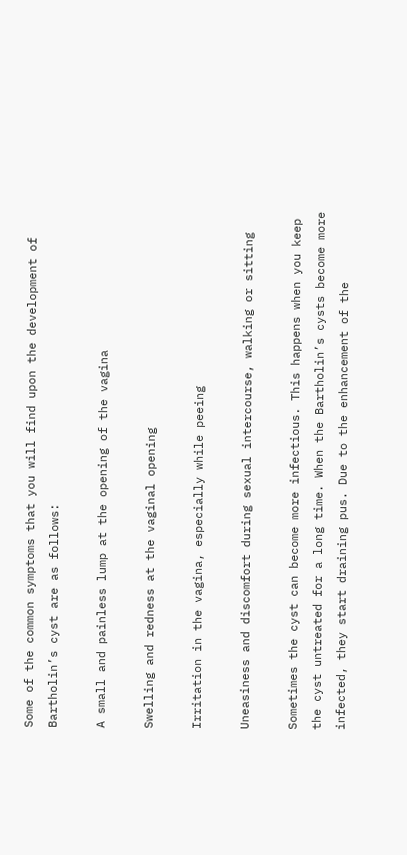Some of the common symptoms that you will find upon the development of Bartholin’s cyst are as follows:

A small and painless lump at the opening of the vagina

Swelling and redness at the vaginal opening

Irritation in the vagina, especially while peeing

Uneasiness and discomfort during sexual intercourse, walking or sitting

Sometimes the cyst can become more infectious. This happens when you keep the cyst untreated for a long time. When the Bartholin’s cysts become more infected, they start draining pus. Due to the enhancement of the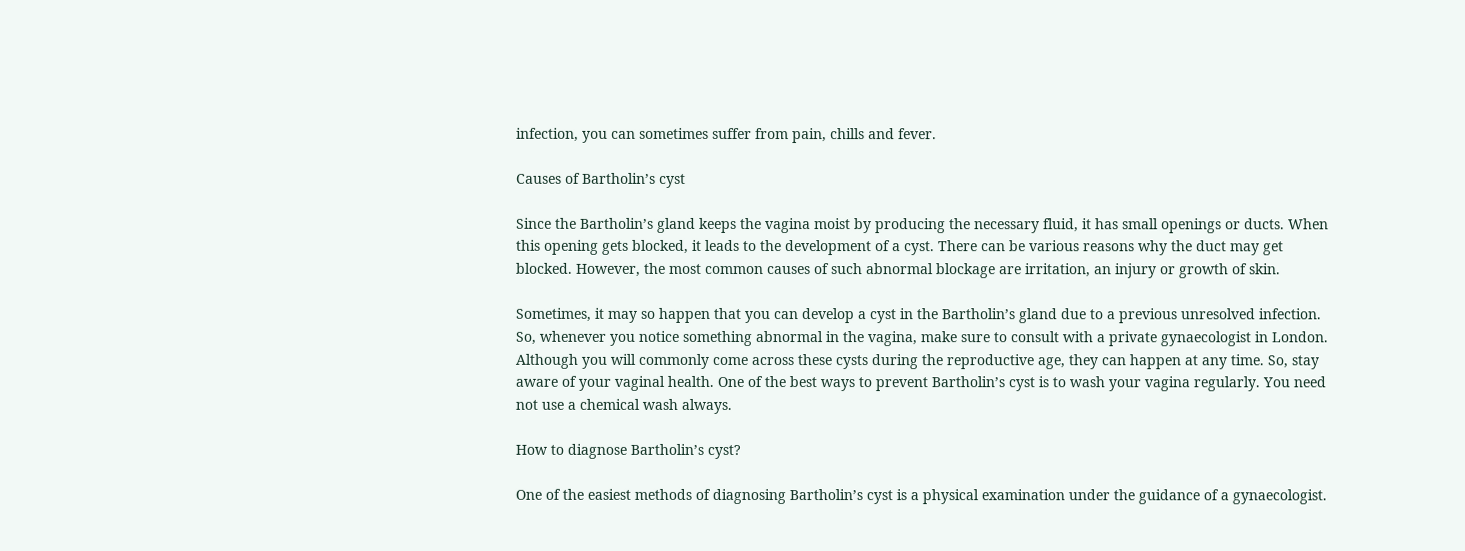infection, you can sometimes suffer from pain, chills and fever.

Causes of Bartholin’s cyst

Since the Bartholin’s gland keeps the vagina moist by producing the necessary fluid, it has small openings or ducts. When this opening gets blocked, it leads to the development of a cyst. There can be various reasons why the duct may get blocked. However, the most common causes of such abnormal blockage are irritation, an injury or growth of skin.

Sometimes, it may so happen that you can develop a cyst in the Bartholin’s gland due to a previous unresolved infection. So, whenever you notice something abnormal in the vagina, make sure to consult with a private gynaecologist in London. Although you will commonly come across these cysts during the reproductive age, they can happen at any time. So, stay aware of your vaginal health. One of the best ways to prevent Bartholin’s cyst is to wash your vagina regularly. You need not use a chemical wash always.

How to diagnose Bartholin’s cyst?

One of the easiest methods of diagnosing Bartholin’s cyst is a physical examination under the guidance of a gynaecologist.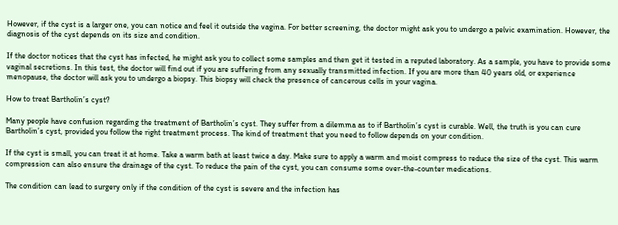However, if the cyst is a larger one, you can notice and feel it outside the vagina. For better screening, the doctor might ask you to undergo a pelvic examination. However, the diagnosis of the cyst depends on its size and condition.

If the doctor notices that the cyst has infected, he might ask you to collect some samples and then get it tested in a reputed laboratory. As a sample, you have to provide some vaginal secretions. In this test, the doctor will find out if you are suffering from any sexually transmitted infection. If you are more than 40 years old, or experience menopause, the doctor will ask you to undergo a biopsy. This biopsy will check the presence of cancerous cells in your vagina.

How to treat Bartholin’s cyst?

Many people have confusion regarding the treatment of Bartholin’s cyst. They suffer from a dilemma as to if Bartholin’s cyst is curable. Well, the truth is you can cure Bartholin’s cyst, provided you follow the right treatment process. The kind of treatment that you need to follow depends on your condition.

If the cyst is small, you can treat it at home. Take a warm bath at least twice a day. Make sure to apply a warm and moist compress to reduce the size of the cyst. This warm compression can also ensure the drainage of the cyst. To reduce the pain of the cyst, you can consume some over-the-counter medications.

The condition can lead to surgery only if the condition of the cyst is severe and the infection has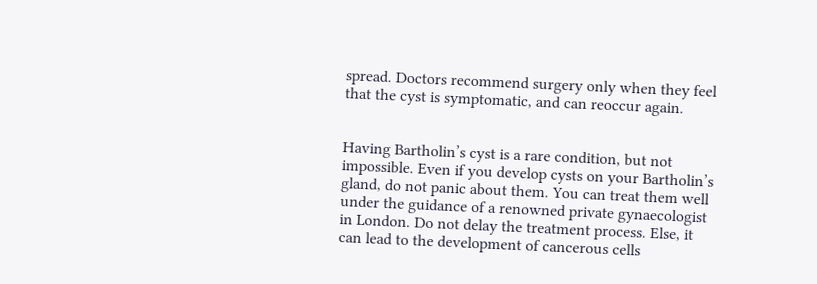spread. Doctors recommend surgery only when they feel that the cyst is symptomatic, and can reoccur again.


Having Bartholin’s cyst is a rare condition, but not impossible. Even if you develop cysts on your Bartholin’s gland, do not panic about them. You can treat them well under the guidance of a renowned private gynaecologist in London. Do not delay the treatment process. Else, it can lead to the development of cancerous cells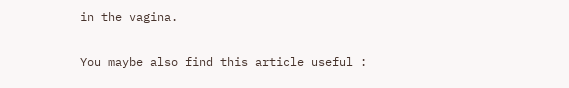in the vagina.

You maybe also find this article useful :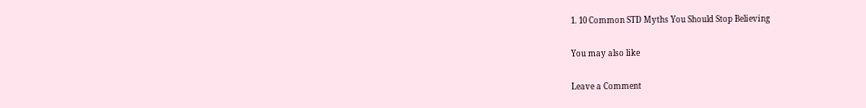1. 10 Common STD Myths You Should Stop Believing

You may also like

Leave a Comment